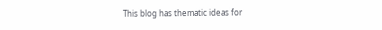This blog has thematic ideas for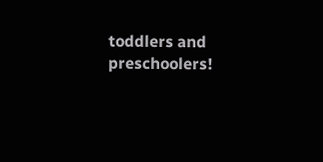toddlers and preschoolers!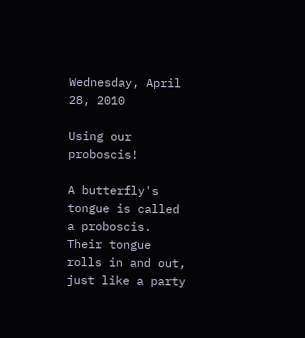Wednesday, April 28, 2010

Using our proboscis!

A butterfly's tongue is called a proboscis. Their tongue rolls in and out, just like a party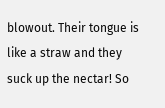blowout. Their tongue is like a straw and they suck up the nectar! So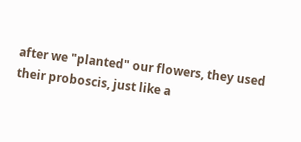after we "planted" our flowers, they used their proboscis, just like a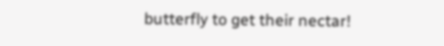butterfly to get their nectar!